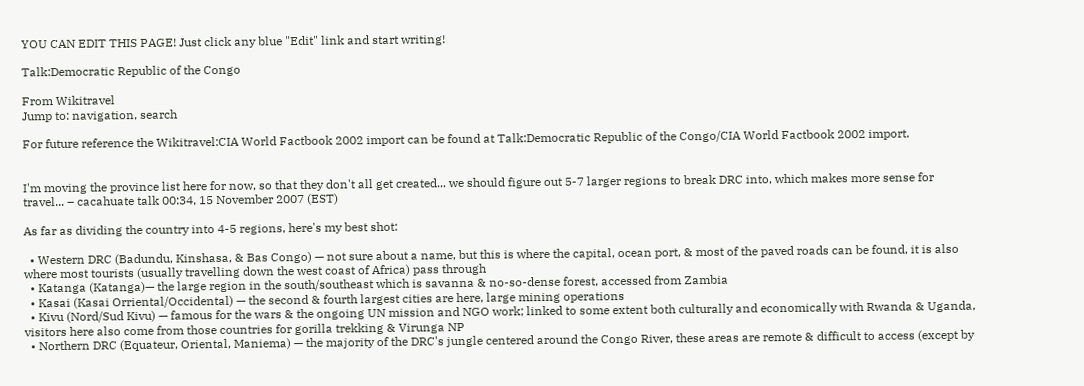YOU CAN EDIT THIS PAGE! Just click any blue "Edit" link and start writing!

Talk:Democratic Republic of the Congo

From Wikitravel
Jump to: navigation, search

For future reference the Wikitravel:CIA World Factbook 2002 import can be found at Talk:Democratic Republic of the Congo/CIA World Factbook 2002 import.


I'm moving the province list here for now, so that they don't all get created... we should figure out 5-7 larger regions to break DRC into, which makes more sense for travel... – cacahuate talk 00:34, 15 November 2007 (EST)

As far as dividing the country into 4-5 regions, here's my best shot:

  • Western DRC (Badundu, Kinshasa, & Bas Congo) — not sure about a name, but this is where the capital, ocean port, & most of the paved roads can be found, it is also where most tourists (usually travelling down the west coast of Africa) pass through
  • Katanga (Katanga)— the large region in the south/southeast which is savanna & no-so-dense forest, accessed from Zambia
  • Kasai (Kasai Orriental/Occidental) — the second & fourth largest cities are here, large mining operations
  • Kivu (Nord/Sud Kivu) — famous for the wars & the ongoing UN mission and NGO work; linked to some extent both culturally and economically with Rwanda & Uganda, visitors here also come from those countries for gorilla trekking & Virunga NP
  • Northern DRC (Equateur, Oriental, Maniema) — the majority of the DRC's jungle centered around the Congo River, these areas are remote & difficult to access (except by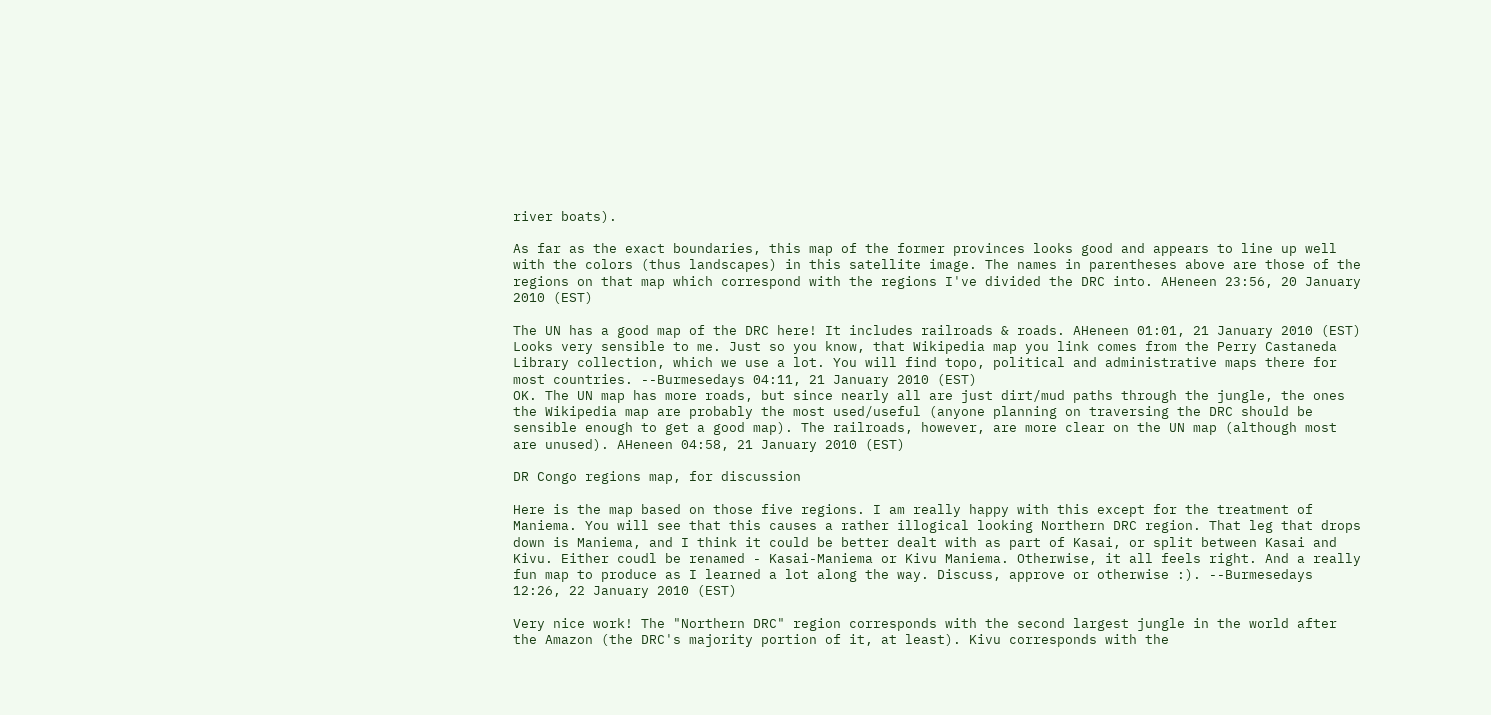river boats).

As far as the exact boundaries, this map of the former provinces looks good and appears to line up well with the colors (thus landscapes) in this satellite image. The names in parentheses above are those of the regions on that map which correspond with the regions I've divided the DRC into. AHeneen 23:56, 20 January 2010 (EST)

The UN has a good map of the DRC here! It includes railroads & roads. AHeneen 01:01, 21 January 2010 (EST)
Looks very sensible to me. Just so you know, that Wikipedia map you link comes from the Perry Castaneda Library collection, which we use a lot. You will find topo, political and administrative maps there for most countries. --Burmesedays 04:11, 21 January 2010 (EST)
OK. The UN map has more roads, but since nearly all are just dirt/mud paths through the jungle, the ones the Wikipedia map are probably the most used/useful (anyone planning on traversing the DRC should be sensible enough to get a good map). The railroads, however, are more clear on the UN map (although most are unused). AHeneen 04:58, 21 January 2010 (EST)

DR Congo regions map, for discussion

Here is the map based on those five regions. I am really happy with this except for the treatment of Maniema. You will see that this causes a rather illogical looking Northern DRC region. That leg that drops down is Maniema, and I think it could be better dealt with as part of Kasai, or split between Kasai and Kivu. Either coudl be renamed - Kasai-Maniema or Kivu Maniema. Otherwise, it all feels right. And a really fun map to produce as I learned a lot along the way. Discuss, approve or otherwise :). --Burmesedays 12:26, 22 January 2010 (EST)

Very nice work! The "Northern DRC" region corresponds with the second largest jungle in the world after the Amazon (the DRC's majority portion of it, at least). Kivu corresponds with the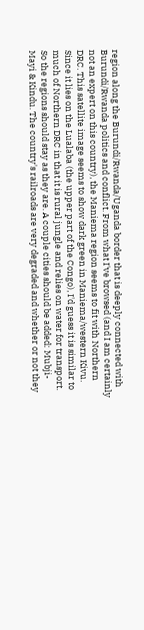region along the Burundi/Rwanda/Uganda border that is deeply connected with Burundi/Rwanda politics and conflict. From what I've browsed (and I am certainly not an expert on this country), the Maniema region seems to fit with Northern DRC. This satellite image seems to show dark green in Maniema/western Kivu. Since it lies on the Lualaba (the upper part of the Congo), I'd guess it is similar to much of Northern DRC in that it is rural jungle and relies on water for transport. So the regions should stay as they are. A couple cities should be added: Mubji-Mayi & Kindu. The country's railroads are very degraded and whether or not they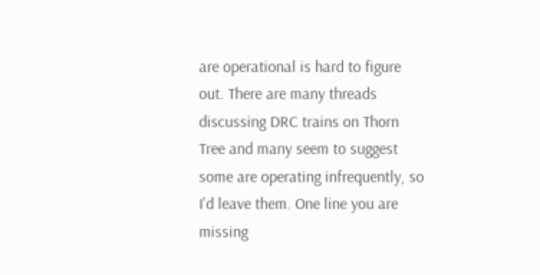are operational is hard to figure out. There are many threads discussing DRC trains on Thorn Tree and many seem to suggest some are operating infrequently, so I'd leave them. One line you are missing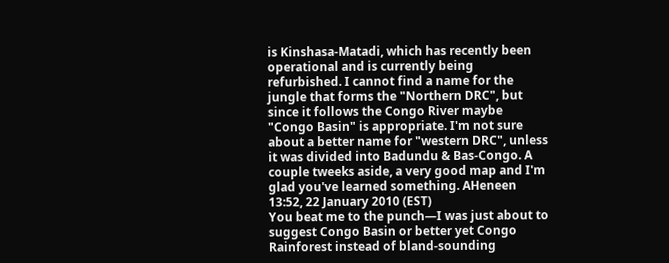is Kinshasa-Matadi, which has recently been operational and is currently being refurbished. I cannot find a name for the jungle that forms the "Northern DRC", but since it follows the Congo River maybe "Congo Basin" is appropriate. I'm not sure about a better name for "western DRC", unless it was divided into Badundu & Bas-Congo. A couple tweeks aside, a very good map and I'm glad you've learned something. AHeneen 13:52, 22 January 2010 (EST)
You beat me to the punch—I was just about to suggest Congo Basin or better yet Congo Rainforest instead of bland-sounding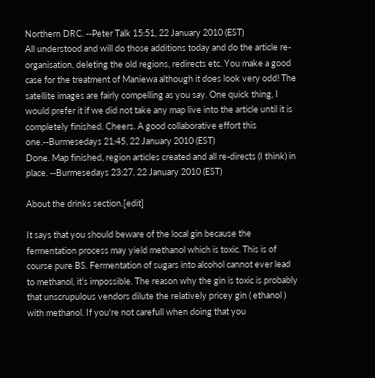Northern DRC. --Peter Talk 15:51, 22 January 2010 (EST)
All understood and will do those additions today and do the article re-organisation, deleting the old regions, redirects etc. You make a good case for the treatment of Maniewa although it does look very odd! The satellite images are fairly compelling as you say. One quick thing, I would prefer it if we did not take any map live into the article until it is completely finished. Cheers. A good collaborative effort this one.--Burmesedays 21:45, 22 January 2010 (EST)
Done. Map finished, region articles created and all re-directs (I think) in place. --Burmesedays 23:27, 22 January 2010 (EST)

About the drinks section.[edit]

It says that you should beware of the local gin because the fermentation process may yield methanol which is toxic. This is of course pure BS. Fermentation of sugars into alcohol cannot ever lead to methanol, it's impossible. The reason why the gin is toxic is probably that unscrupulous vendors dilute the relatively pricey gin ( ethanol ) with methanol. If you're not carefull when doing that you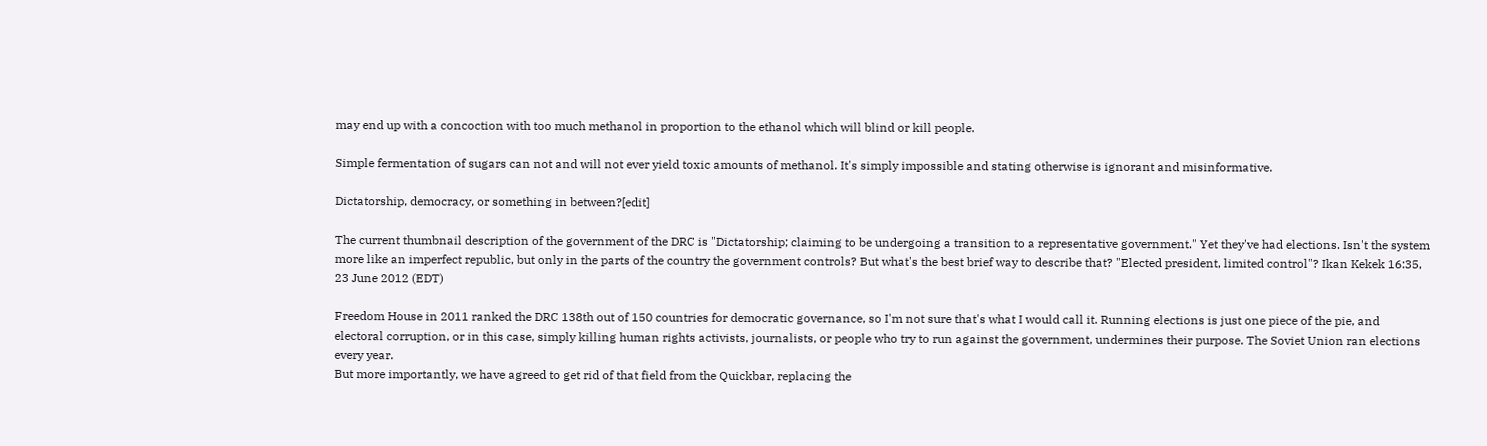may end up with a concoction with too much methanol in proportion to the ethanol which will blind or kill people.

Simple fermentation of sugars can not and will not ever yield toxic amounts of methanol. It's simply impossible and stating otherwise is ignorant and misinformative.

Dictatorship, democracy, or something in between?[edit]

The current thumbnail description of the government of the DRC is "Dictatorship; claiming to be undergoing a transition to a representative government." Yet they've had elections. Isn't the system more like an imperfect republic, but only in the parts of the country the government controls? But what's the best brief way to describe that? "Elected president, limited control"? Ikan Kekek 16:35, 23 June 2012 (EDT)

Freedom House in 2011 ranked the DRC 138th out of 150 countries for democratic governance, so I'm not sure that's what I would call it. Running elections is just one piece of the pie, and electoral corruption, or in this case, simply killing human rights activists, journalists, or people who try to run against the government, undermines their purpose. The Soviet Union ran elections every year.
But more importantly, we have agreed to get rid of that field from the Quickbar, replacing the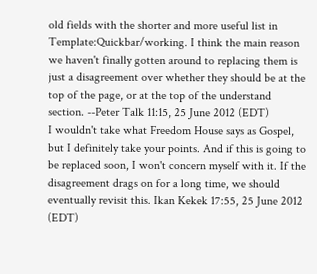old fields with the shorter and more useful list in Template:Quickbar/working. I think the main reason we haven't finally gotten around to replacing them is just a disagreement over whether they should be at the top of the page, or at the top of the understand section. --Peter Talk 11:15, 25 June 2012 (EDT)
I wouldn't take what Freedom House says as Gospel, but I definitely take your points. And if this is going to be replaced soon, I won't concern myself with it. If the disagreement drags on for a long time, we should eventually revisit this. Ikan Kekek 17:55, 25 June 2012 (EDT)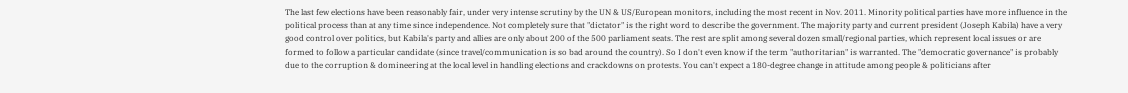The last few elections have been reasonably fair, under very intense scrutiny by the UN & US/European monitors, including the most recent in Nov. 2011. Minority political parties have more influence in the political process than at any time since independence. Not completely sure that "dictator" is the right word to describe the government. The majority party and current president (Joseph Kabila) have a very good control over politics, but Kabila's party and allies are only about 200 of the 500 parliament seats. The rest are split among several dozen small/regional parties, which represent local issues or are formed to follow a particular candidate (since travel/communication is so bad around the country). So I don't even know if the term "authoritarian" is warranted. The "democratic governance" is probably due to the corruption & domineering at the local level in handling elections and crackdowns on protests. You can't expect a 180-degree change in attitude among people & politicians after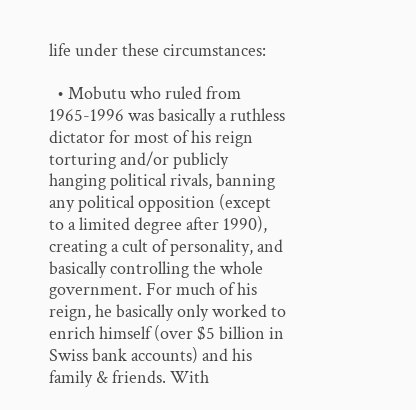life under these circumstances:

  • Mobutu who ruled from 1965-1996 was basically a ruthless dictator for most of his reign torturing and/or publicly hanging political rivals, banning any political opposition (except to a limited degree after 1990), creating a cult of personality, and basically controlling the whole government. For much of his reign, he basically only worked to enrich himself (over $5 billion in Swiss bank accounts) and his family & friends. With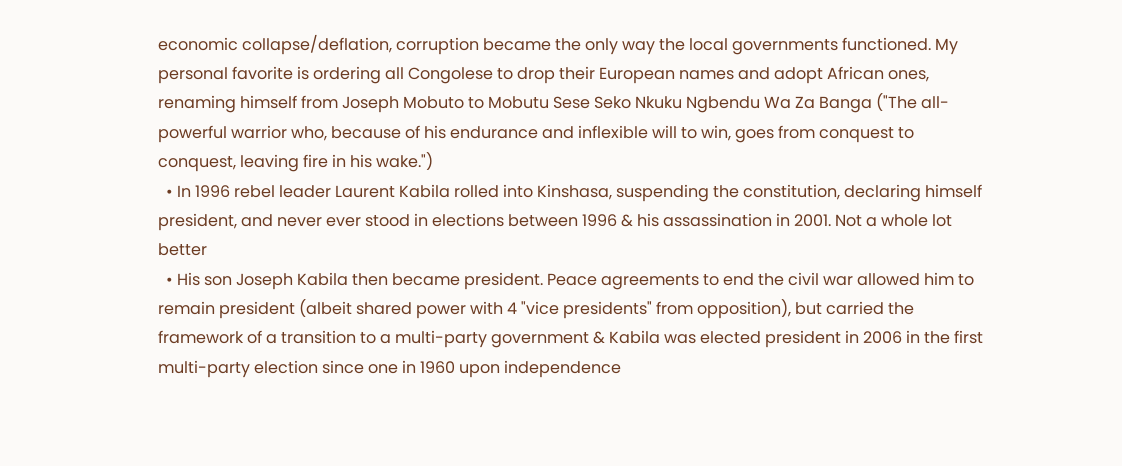economic collapse/deflation, corruption became the only way the local governments functioned. My personal favorite is ordering all Congolese to drop their European names and adopt African ones, renaming himself from Joseph Mobuto to Mobutu Sese Seko Nkuku Ngbendu Wa Za Banga ("The all-powerful warrior who, because of his endurance and inflexible will to win, goes from conquest to conquest, leaving fire in his wake.")
  • In 1996 rebel leader Laurent Kabila rolled into Kinshasa, suspending the constitution, declaring himself president, and never ever stood in elections between 1996 & his assassination in 2001. Not a whole lot better
  • His son Joseph Kabila then became president. Peace agreements to end the civil war allowed him to remain president (albeit shared power with 4 "vice presidents" from opposition), but carried the framework of a transition to a multi-party government & Kabila was elected president in 2006 in the first multi-party election since one in 1960 upon independence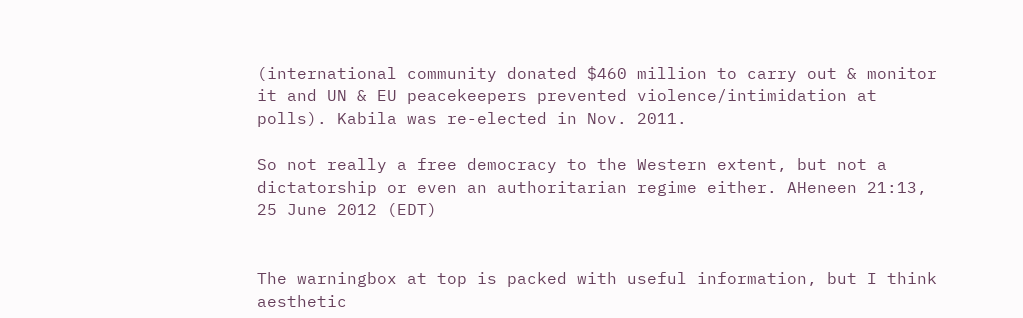(international community donated $460 million to carry out & monitor it and UN & EU peacekeepers prevented violence/intimidation at polls). Kabila was re-elected in Nov. 2011.

So not really a free democracy to the Western extent, but not a dictatorship or even an authoritarian regime either. AHeneen 21:13, 25 June 2012 (EDT)


The warningbox at top is packed with useful information, but I think aesthetic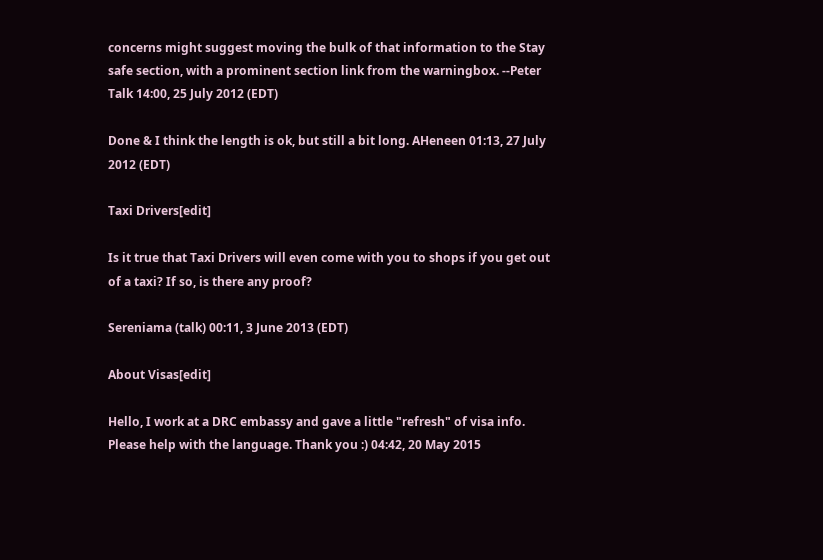concerns might suggest moving the bulk of that information to the Stay safe section, with a prominent section link from the warningbox. --Peter Talk 14:00, 25 July 2012 (EDT)

Done & I think the length is ok, but still a bit long. AHeneen 01:13, 27 July 2012 (EDT)

Taxi Drivers[edit]

Is it true that Taxi Drivers will even come with you to shops if you get out of a taxi? If so, is there any proof?

Sereniama (talk) 00:11, 3 June 2013 (EDT)

About Visas[edit]

Hello, I work at a DRC embassy and gave a little "refresh" of visa info. Please help with the language. Thank you :) 04:42, 20 May 2015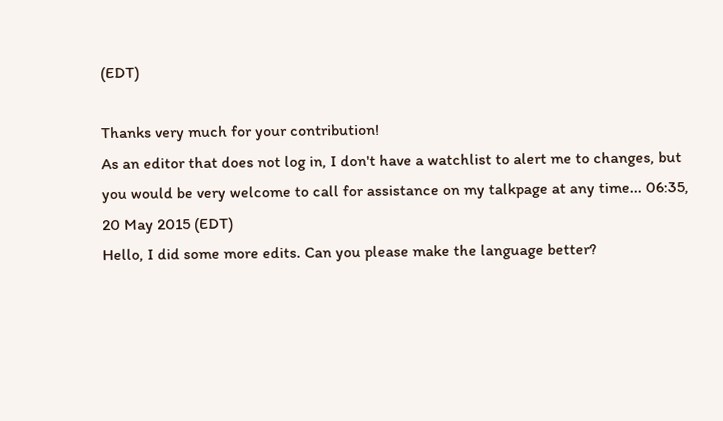(EDT)

Thanks very much for your contribution!
As an editor that does not log in, I don't have a watchlist to alert me to changes, but you would be very welcome to call for assistance on my talkpage at any time... 06:35, 20 May 2015 (EDT)
Hello, I did some more edits. Can you please make the language better?